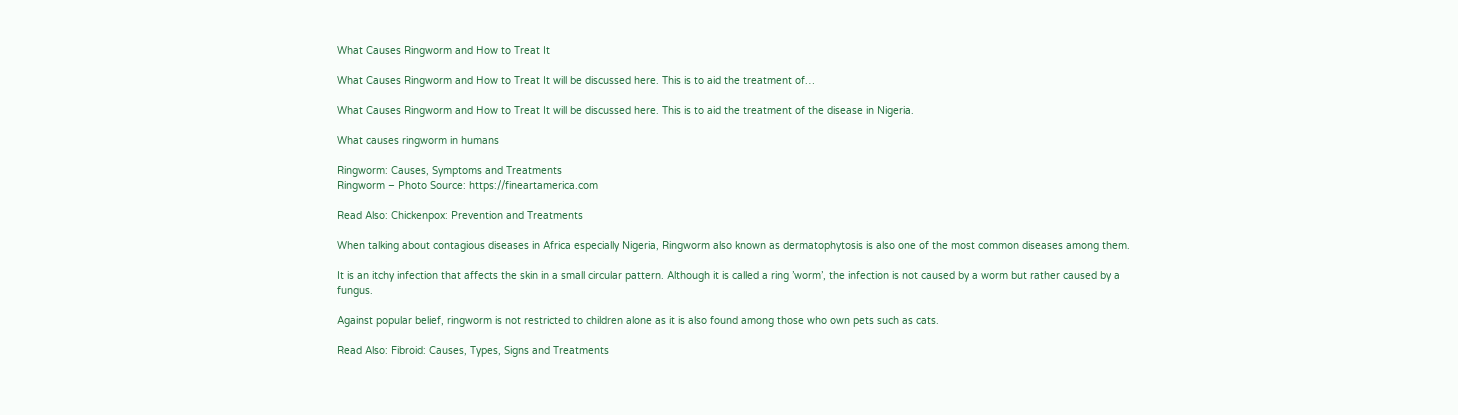What Causes Ringworm and How to Treat It

What Causes Ringworm and How to Treat It will be discussed here. This is to aid the treatment of…

What Causes Ringworm and How to Treat It will be discussed here. This is to aid the treatment of the disease in Nigeria.

What causes ringworm in humans

Ringworm: Causes, Symptoms and Treatments
Ringworm – Photo Source: https://fineartamerica.com

Read Also: Chickenpox: Prevention and Treatments

When talking about contagious diseases in Africa especially Nigeria, Ringworm also known as dermatophytosis is also one of the most common diseases among them.

It is an itchy infection that affects the skin in a small circular pattern. Although it is called a ring ’worm’, the infection is not caused by a worm but rather caused by a fungus.

Against popular belief, ringworm is not restricted to children alone as it is also found among those who own pets such as cats.

Read Also: Fibroid: Causes, Types, Signs and Treatments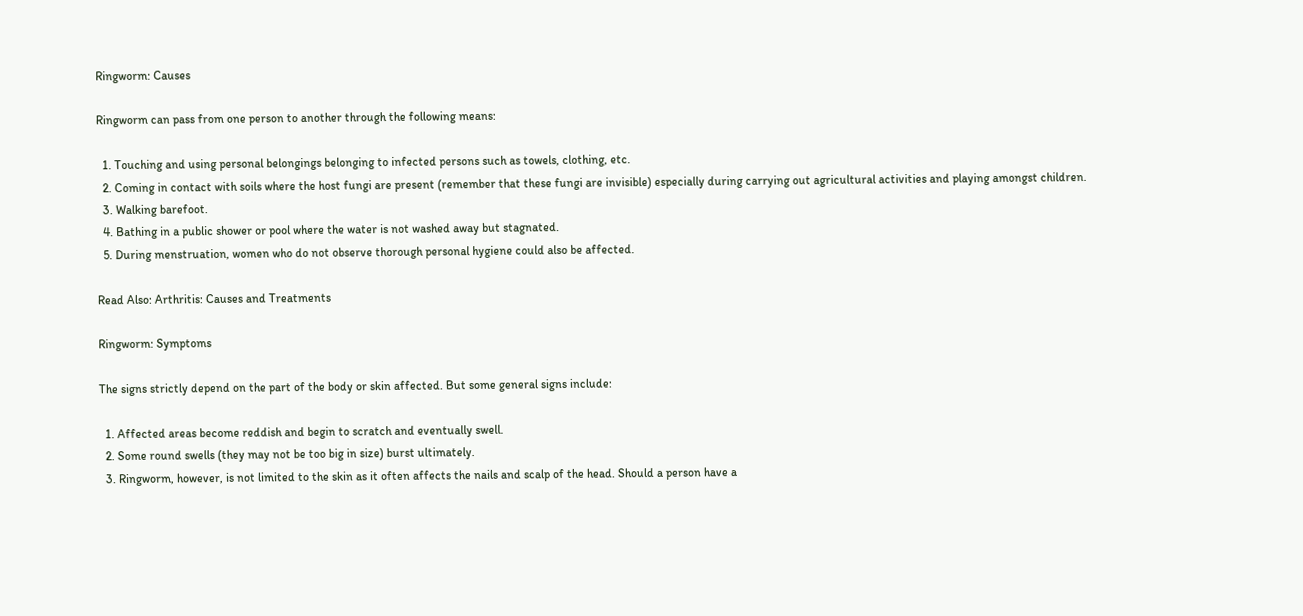Ringworm: Causes

Ringworm can pass from one person to another through the following means:

  1. Touching and using personal belongings belonging to infected persons such as towels, clothing, etc.
  2. Coming in contact with soils where the host fungi are present (remember that these fungi are invisible) especially during carrying out agricultural activities and playing amongst children.
  3. Walking barefoot.
  4. Bathing in a public shower or pool where the water is not washed away but stagnated.
  5. During menstruation, women who do not observe thorough personal hygiene could also be affected.

Read Also: Arthritis: Causes and Treatments

Ringworm: Symptoms

The signs strictly depend on the part of the body or skin affected. But some general signs include:

  1. Affected areas become reddish and begin to scratch and eventually swell.
  2. Some round swells (they may not be too big in size) burst ultimately.
  3. Ringworm, however, is not limited to the skin as it often affects the nails and scalp of the head. Should a person have a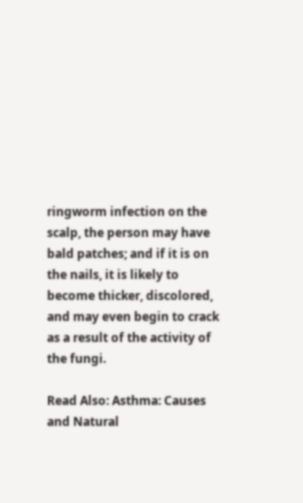ringworm infection on the scalp, the person may have bald patches; and if it is on the nails, it is likely to become thicker, discolored, and may even begin to crack as a result of the activity of the fungi.

Read Also: Asthma: Causes and Natural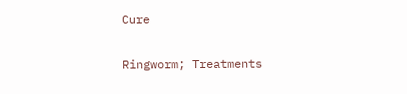Cure

Ringworm; Treatments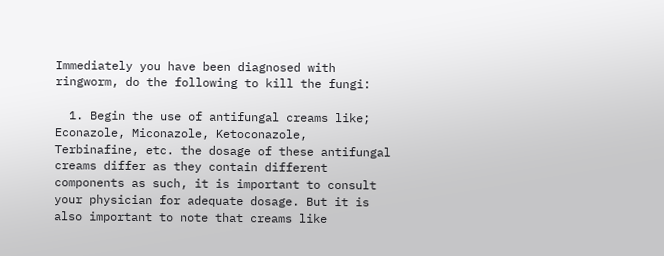Immediately you have been diagnosed with ringworm, do the following to kill the fungi:

  1. Begin the use of antifungal creams like; Econazole, Miconazole, Ketoconazole, Terbinafine, etc. the dosage of these antifungal creams differ as they contain different components as such, it is important to consult your physician for adequate dosage. But it is also important to note that creams like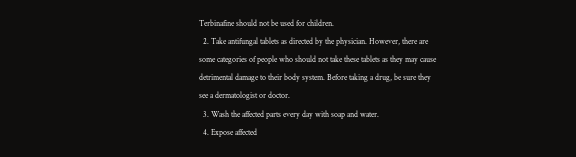Terbinafine should not be used for children.
  2. Take antifungal tablets as directed by the physician. However, there are some categories of people who should not take these tablets as they may cause detrimental damage to their body system. Before taking a drug, be sure they see a dermatologist or doctor.
  3. Wash the affected parts every day with soap and water.
  4. Expose affected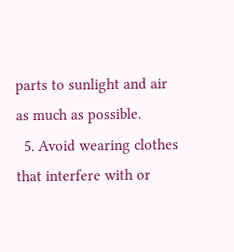parts to sunlight and air as much as possible.
  5. Avoid wearing clothes that interfere with or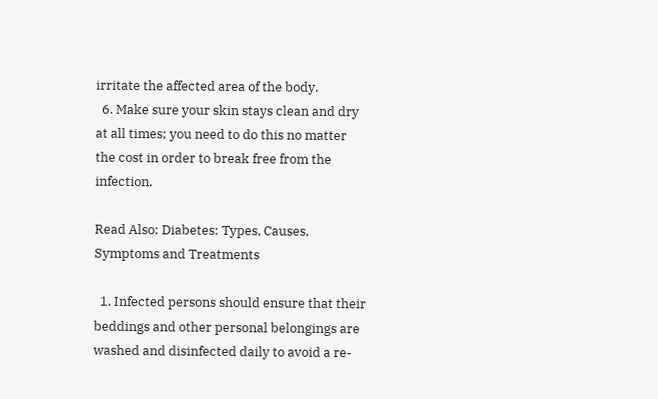irritate the affected area of the body.
  6. Make sure your skin stays clean and dry at all times; you need to do this no matter the cost in order to break free from the infection.

Read Also: Diabetes: Types, Causes, Symptoms and Treatments

  1. Infected persons should ensure that their beddings and other personal belongings are washed and disinfected daily to avoid a re-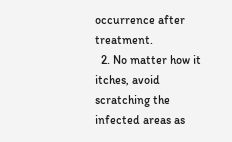occurrence after treatment.
  2. No matter how it itches, avoid scratching the infected areas as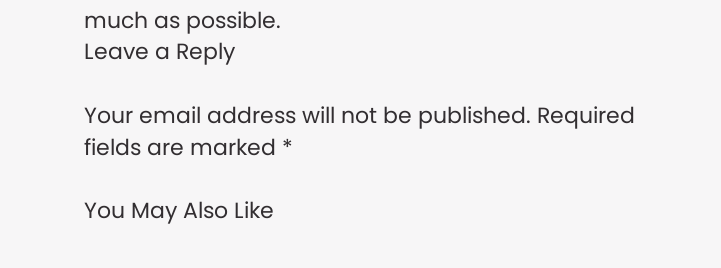much as possible.
Leave a Reply

Your email address will not be published. Required fields are marked *

You May Also Like